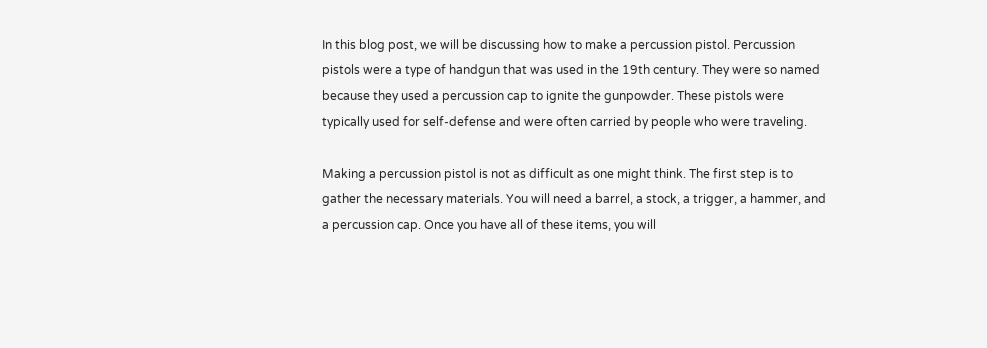In this blog post, we will be discussing how to make a percussion pistol. Percussion pistols were a type of handgun that was used in the 19th century. They were so named because they used a percussion cap to ignite the gunpowder. These pistols were typically used for self-defense and were often carried by people who were traveling.

Making a percussion pistol is not as difficult as one might think. The first step is to gather the necessary materials. You will need a barrel, a stock, a trigger, a hammer, and a percussion cap. Once you have all of these items, you will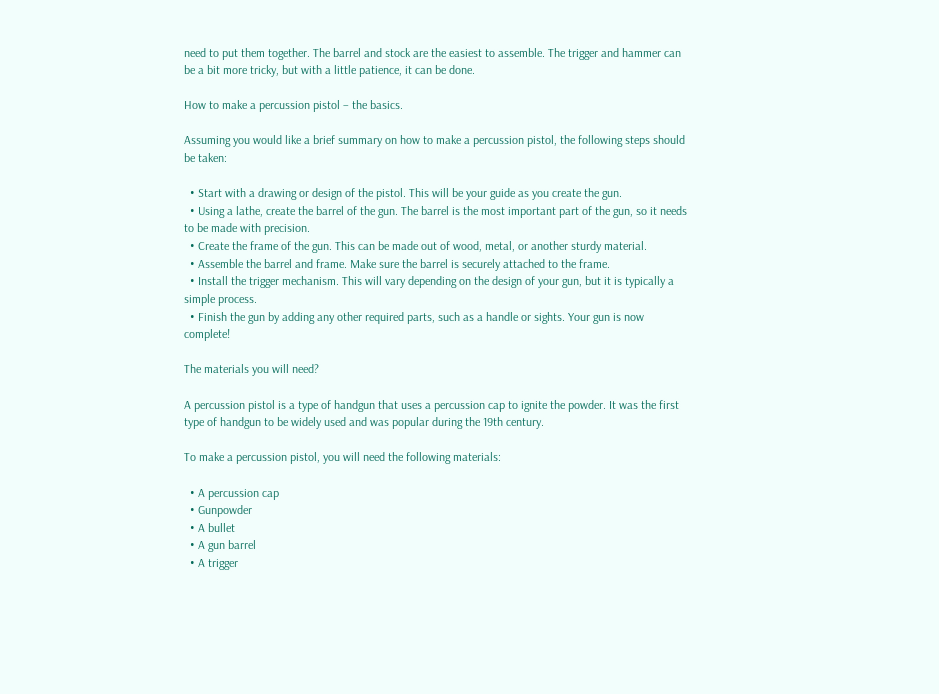need to put them together. The barrel and stock are the easiest to assemble. The trigger and hammer can be a bit more tricky, but with a little patience, it can be done.

How to make a percussion pistol – the basics.

Assuming you would like a brief summary on how to make a percussion pistol, the following steps should be taken:

  • Start with a drawing or design of the pistol. This will be your guide as you create the gun.
  • Using a lathe, create the barrel of the gun. The barrel is the most important part of the gun, so it needs to be made with precision.
  • Create the frame of the gun. This can be made out of wood, metal, or another sturdy material.
  • Assemble the barrel and frame. Make sure the barrel is securely attached to the frame.
  • Install the trigger mechanism. This will vary depending on the design of your gun, but it is typically a simple process.
  • Finish the gun by adding any other required parts, such as a handle or sights. Your gun is now complete!

The materials you will need?

A percussion pistol is a type of handgun that uses a percussion cap to ignite the powder. It was the first type of handgun to be widely used and was popular during the 19th century.

To make a percussion pistol, you will need the following materials:

  • A percussion cap
  • Gunpowder
  • A bullet
  • A gun barrel
  • A trigger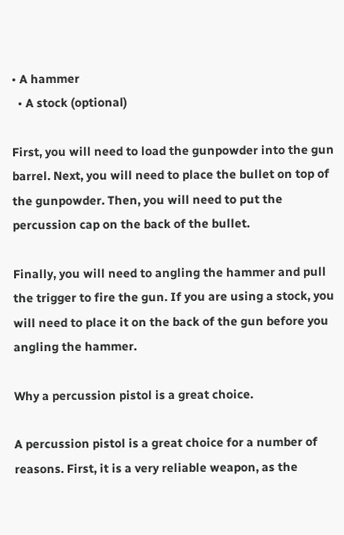• A hammer
  • A stock (optional)

First, you will need to load the gunpowder into the gun barrel. Next, you will need to place the bullet on top of the gunpowder. Then, you will need to put the percussion cap on the back of the bullet.

Finally, you will need to angling the hammer and pull the trigger to fire the gun. If you are using a stock, you will need to place it on the back of the gun before you angling the hammer.

Why a percussion pistol is a great choice.

A percussion pistol is a great choice for a number of reasons. First, it is a very reliable weapon, as the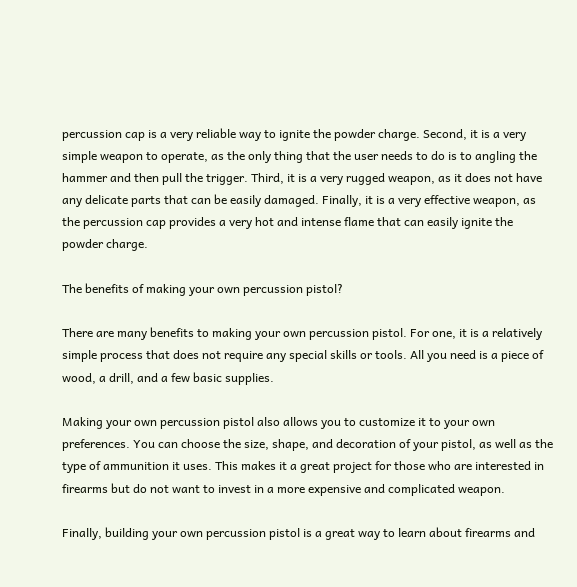percussion cap is a very reliable way to ignite the powder charge. Second, it is a very simple weapon to operate, as the only thing that the user needs to do is to angling the hammer and then pull the trigger. Third, it is a very rugged weapon, as it does not have any delicate parts that can be easily damaged. Finally, it is a very effective weapon, as the percussion cap provides a very hot and intense flame that can easily ignite the powder charge.

The benefits of making your own percussion pistol?

There are many benefits to making your own percussion pistol. For one, it is a relatively simple process that does not require any special skills or tools. All you need is a piece of wood, a drill, and a few basic supplies.

Making your own percussion pistol also allows you to customize it to your own preferences. You can choose the size, shape, and decoration of your pistol, as well as the type of ammunition it uses. This makes it a great project for those who are interested in firearms but do not want to invest in a more expensive and complicated weapon.

Finally, building your own percussion pistol is a great way to learn about firearms and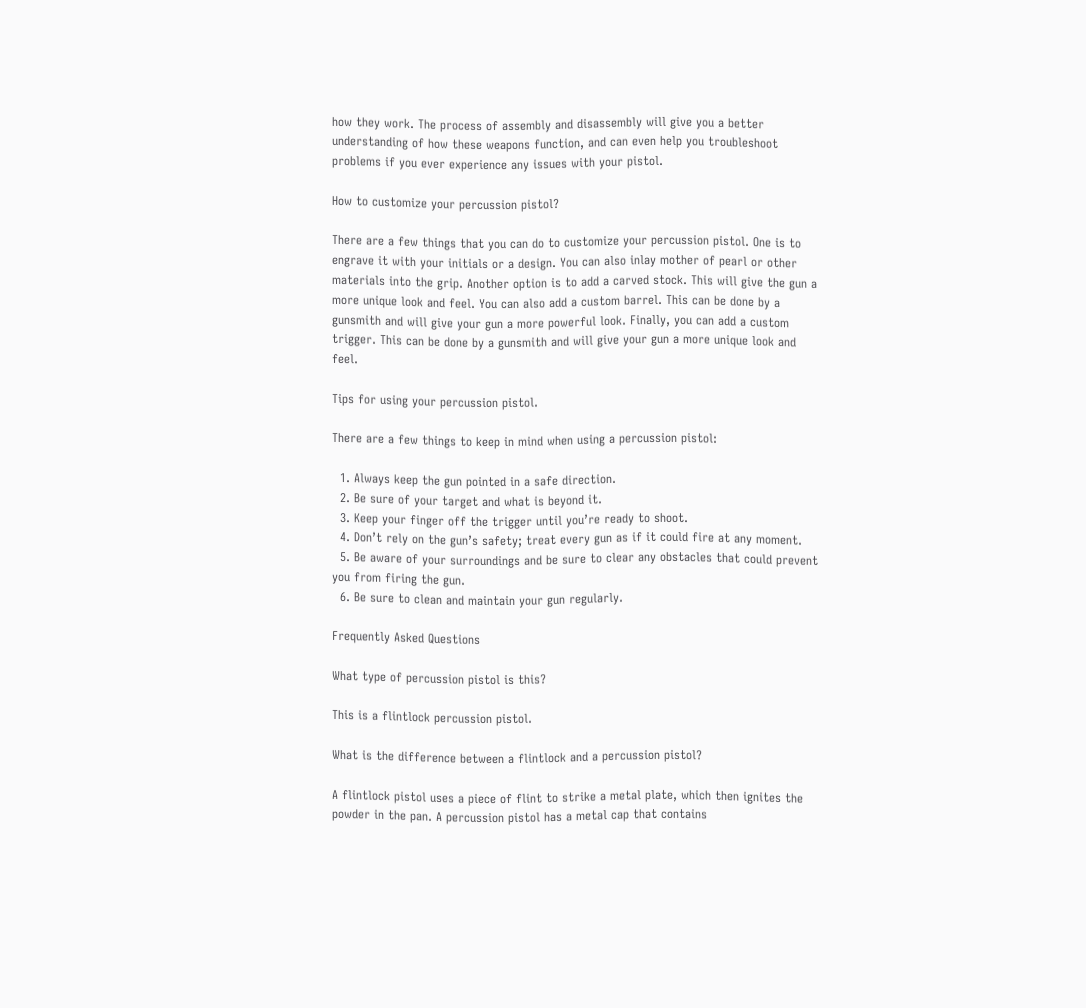how they work. The process of assembly and disassembly will give you a better understanding of how these weapons function, and can even help you troubleshoot problems if you ever experience any issues with your pistol.

How to customize your percussion pistol?

There are a few things that you can do to customize your percussion pistol. One is to engrave it with your initials or a design. You can also inlay mother of pearl or other materials into the grip. Another option is to add a carved stock. This will give the gun a more unique look and feel. You can also add a custom barrel. This can be done by a gunsmith and will give your gun a more powerful look. Finally, you can add a custom trigger. This can be done by a gunsmith and will give your gun a more unique look and feel.

Tips for using your percussion pistol.

There are a few things to keep in mind when using a percussion pistol:

  1. Always keep the gun pointed in a safe direction.
  2. Be sure of your target and what is beyond it.
  3. Keep your finger off the trigger until you’re ready to shoot.
  4. Don’t rely on the gun’s safety; treat every gun as if it could fire at any moment.
  5. Be aware of your surroundings and be sure to clear any obstacles that could prevent you from firing the gun.
  6. Be sure to clean and maintain your gun regularly.

Frequently Asked Questions

What type of percussion pistol is this?

This is a flintlock percussion pistol.

What is the difference between a flintlock and a percussion pistol?

A flintlock pistol uses a piece of flint to strike a metal plate, which then ignites the powder in the pan. A percussion pistol has a metal cap that contains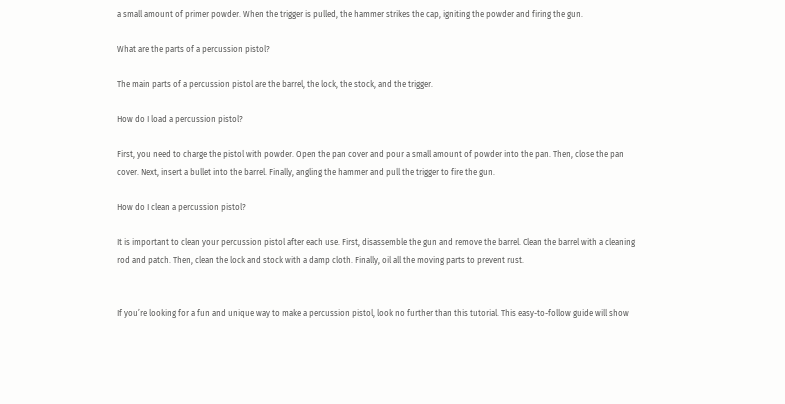a small amount of primer powder. When the trigger is pulled, the hammer strikes the cap, igniting the powder and firing the gun.

What are the parts of a percussion pistol?

The main parts of a percussion pistol are the barrel, the lock, the stock, and the trigger.

How do I load a percussion pistol?

First, you need to charge the pistol with powder. Open the pan cover and pour a small amount of powder into the pan. Then, close the pan cover. Next, insert a bullet into the barrel. Finally, angling the hammer and pull the trigger to fire the gun.

How do I clean a percussion pistol?

It is important to clean your percussion pistol after each use. First, disassemble the gun and remove the barrel. Clean the barrel with a cleaning rod and patch. Then, clean the lock and stock with a damp cloth. Finally, oil all the moving parts to prevent rust.


If you’re looking for a fun and unique way to make a percussion pistol, look no further than this tutorial. This easy-to-follow guide will show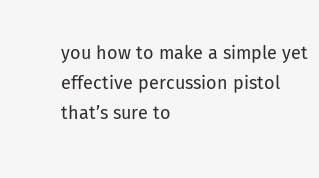you how to make a simple yet effective percussion pistol that’s sure to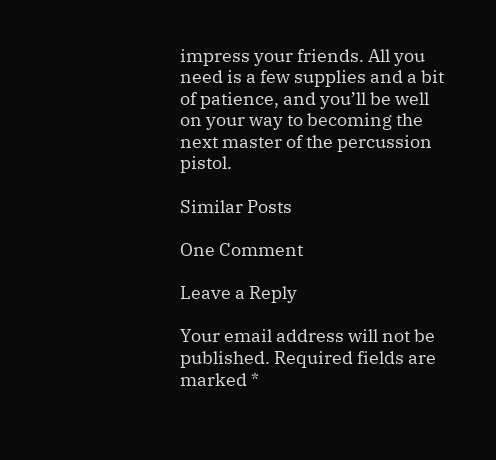impress your friends. All you need is a few supplies and a bit of patience, and you’ll be well on your way to becoming the next master of the percussion pistol.

Similar Posts

One Comment

Leave a Reply

Your email address will not be published. Required fields are marked *